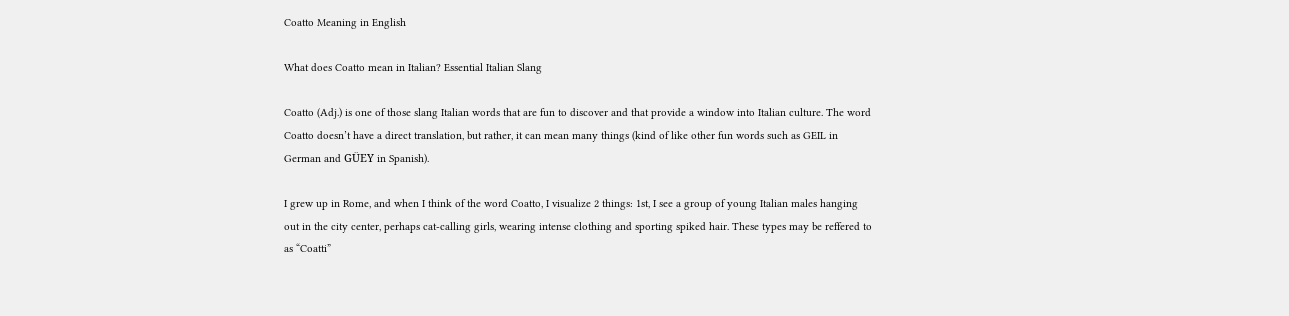Coatto Meaning in English

What does Coatto mean in Italian? Essential Italian Slang

Coatto (Adj.) is one of those slang Italian words that are fun to discover and that provide a window into Italian culture. The word Coatto doesn’t have a direct translation, but rather, it can mean many things (kind of like other fun words such as GEIL in German and GÜEY in Spanish).

I grew up in Rome, and when I think of the word Coatto, I visualize 2 things: 1st, I see a group of young Italian males hanging out in the city center, perhaps cat-calling girls, wearing intense clothing and sporting spiked hair. These types may be reffered to as “Coatti”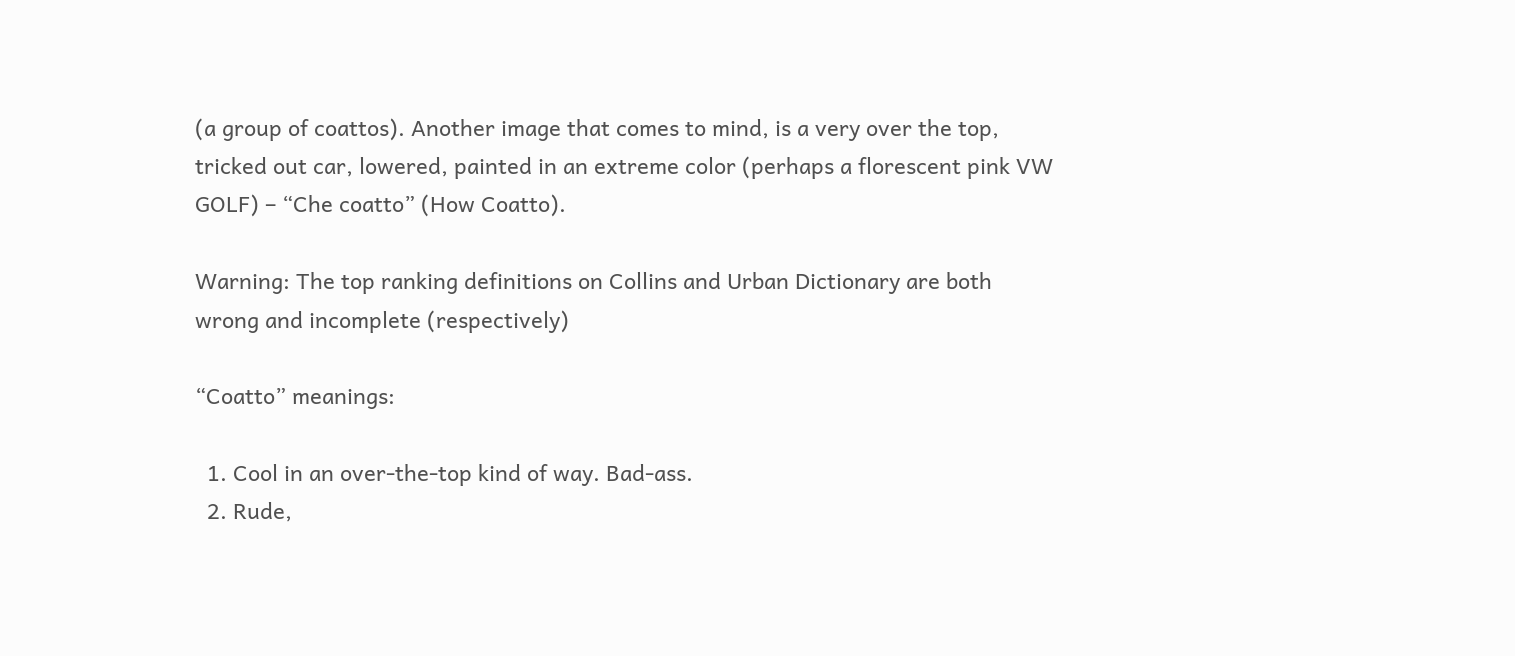(a group of coattos). Another image that comes to mind, is a very over the top, tricked out car, lowered, painted in an extreme color (perhaps a florescent pink VW GOLF) – “Che coatto” (How Coatto).

Warning: The top ranking definitions on Collins and Urban Dictionary are both wrong and incomplete (respectively)

“Coatto” meanings:

  1. Cool in an over-the-top kind of way. Bad-ass.
  2. Rude,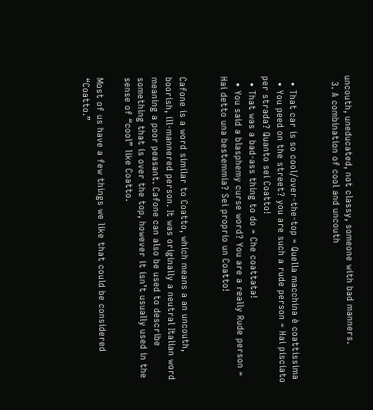uncouth, uneducated, not classy, someone with bad manners.
  3. A combination of cool and uncouth


  • That car is so cool/over-the-top = Quella macchina è coattissima
  • You peed on the street? you are such a rude person = Hai pisciato per strada? Quanto sei Coatto!
  • That was a bad-ass thing to do = Che coattata!
  • You said a blasphemy curse word? You are a really Rude person = Hai detto una bestemmia? Sei proprio un Coatto!


Cafone is a word similar to Coatto, which means a an uncouth, boorish, ill-mannered person. It was originally a neutral Italian word meaning a poor peasant. Cafone can also be used to describe something that is over the top, however it isn’t usually used in the sense of “cool” like Coatto.

Most of us have a few things we like that could be considered “Coatto.”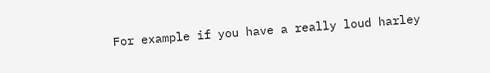For example if you have a really loud harley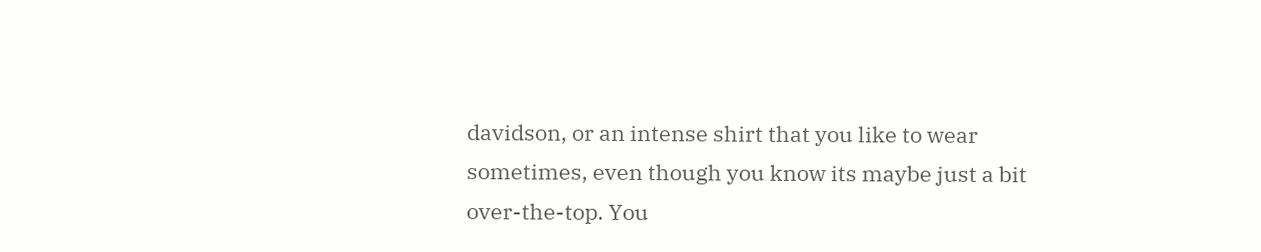davidson, or an intense shirt that you like to wear sometimes, even though you know its maybe just a bit over-the-top. You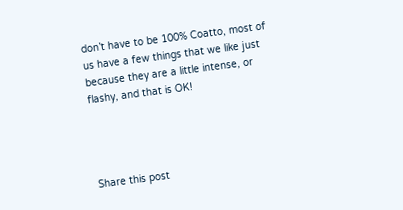don’t have to be 100% Coatto, most of us have a few things that we like just because they are a little intense, or flashy, and that is OK!




Share this post